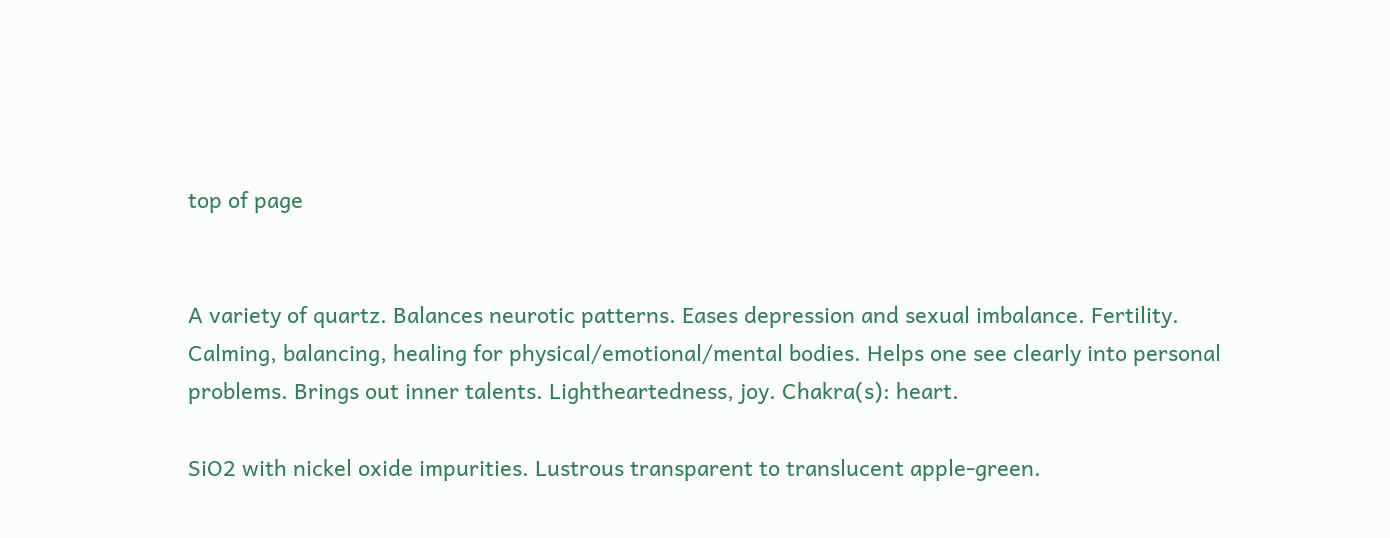top of page


A variety of quartz. Balances neurotic patterns. Eases depression and sexual imbalance. Fertility. Calming, balancing, healing for physical/emotional/mental bodies. Helps one see clearly into personal problems. Brings out inner talents. Lightheartedness, joy. Chakra(s): heart.

SiO2 with nickel oxide impurities. Lustrous transparent to translucent apple-green.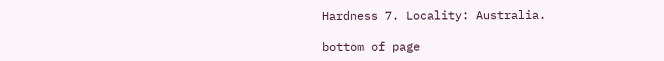Hardness 7. Locality: Australia.

bottom of page